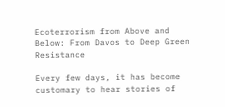Ecoterrorism from Above and Below: From Davos to Deep Green Resistance

Every few days, it has become customary to hear stories of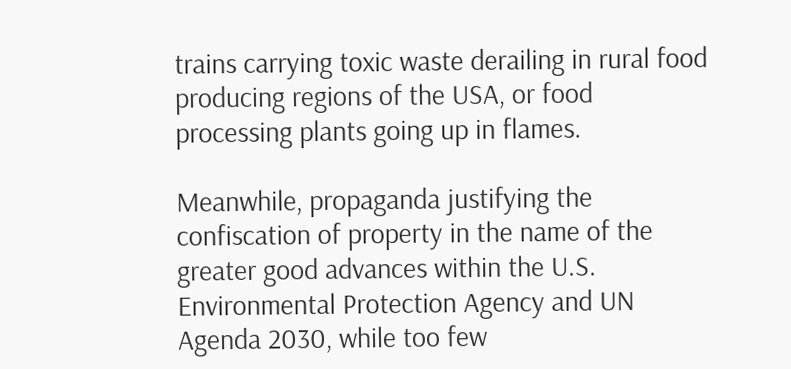trains carrying toxic waste derailing in rural food producing regions of the USA, or food processing plants going up in flames.

Meanwhile, propaganda justifying the confiscation of property in the name of the greater good advances within the U.S. Environmental Protection Agency and UN Agenda 2030, while too few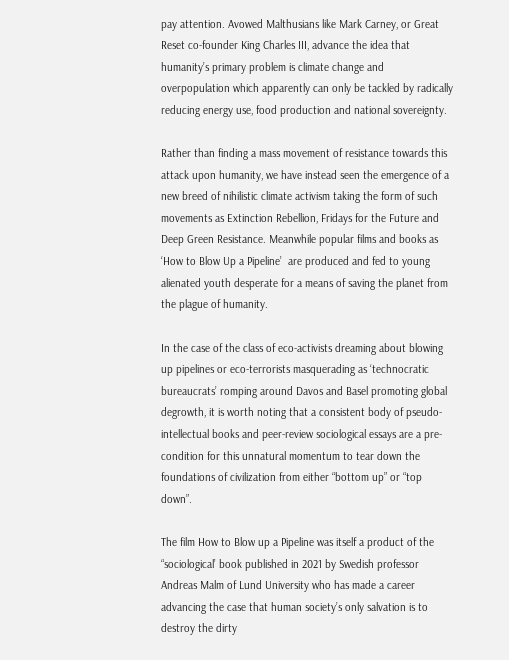pay attention. Avowed Malthusians like Mark Carney, or Great Reset co-founder King Charles III, advance the idea that humanity’s primary problem is climate change and overpopulation which apparently can only be tackled by radically reducing energy use, food production and national sovereignty.

Rather than finding a mass movement of resistance towards this attack upon humanity, we have instead seen the emergence of a new breed of nihilistic climate activism taking the form of such movements as Extinction Rebellion, Fridays for the Future and Deep Green Resistance. Meanwhile popular films and books as ‘How to Blow Up a Pipeline’  are produced and fed to young alienated youth desperate for a means of saving the planet from the plague of humanity.

In the case of the class of eco-activists dreaming about blowing up pipelines or eco-terrorists masquerading as ‘technocratic bureaucrats’ romping around Davos and Basel promoting global degrowth, it is worth noting that a consistent body of pseudo-intellectual books and peer-review sociological essays are a pre-condition for this unnatural momentum to tear down the foundations of civilization from either “bottom up” or “top down”.

The film How to Blow up a Pipeline was itself a product of the “sociological’ book published in 2021 by Swedish professor Andreas Malm of Lund University who has made a career advancing the case that human society’s only salvation is to destroy the dirty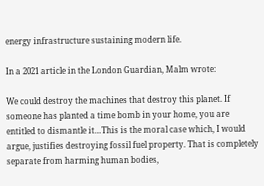energy infrastructure sustaining modern life.

In a 2021 article in the London Guardian, Malm wrote:

We could destroy the machines that destroy this planet. If someone has planted a time bomb in your home, you are entitled to dismantle it…This is the moral case which, I would argue, justifies destroying fossil fuel property. That is completely separate from harming human bodies,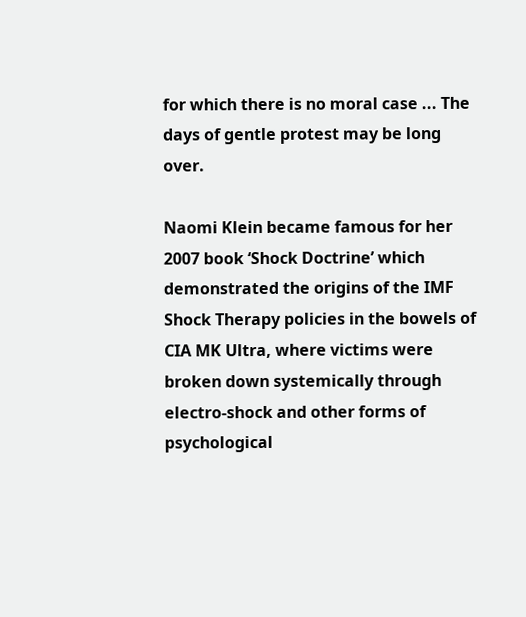for which there is no moral case ... The days of gentle protest may be long over.

Naomi Klein became famous for her 2007 book ‘Shock Doctrine’ which demonstrated the origins of the IMF Shock Therapy policies in the bowels of CIA MK Ultra, where victims were broken down systemically through electro-shock and other forms of psychological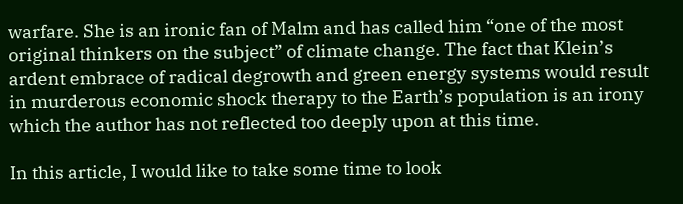warfare. She is an ironic fan of Malm and has called him “one of the most original thinkers on the subject” of climate change. The fact that Klein’s ardent embrace of radical degrowth and green energy systems would result in murderous economic shock therapy to the Earth’s population is an irony which the author has not reflected too deeply upon at this time.

In this article, I would like to take some time to look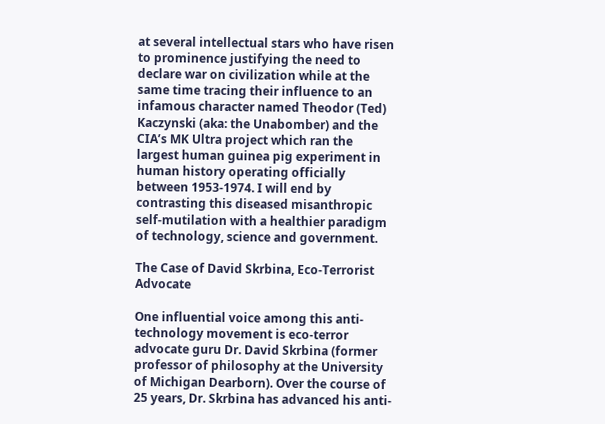at several intellectual stars who have risen to prominence justifying the need to declare war on civilization while at the same time tracing their influence to an infamous character named Theodor (Ted) Kaczynski (aka: the Unabomber) and the CIA’s MK Ultra project which ran the largest human guinea pig experiment in human history operating officially between 1953-1974. I will end by contrasting this diseased misanthropic self-mutilation with a healthier paradigm of technology, science and government.

The Case of David Skrbina, Eco-Terrorist Advocate

One influential voice among this anti-technology movement is eco-terror advocate guru Dr. David Skrbina (former professor of philosophy at the University of Michigan Dearborn). Over the course of 25 years, Dr. Skrbina has advanced his anti-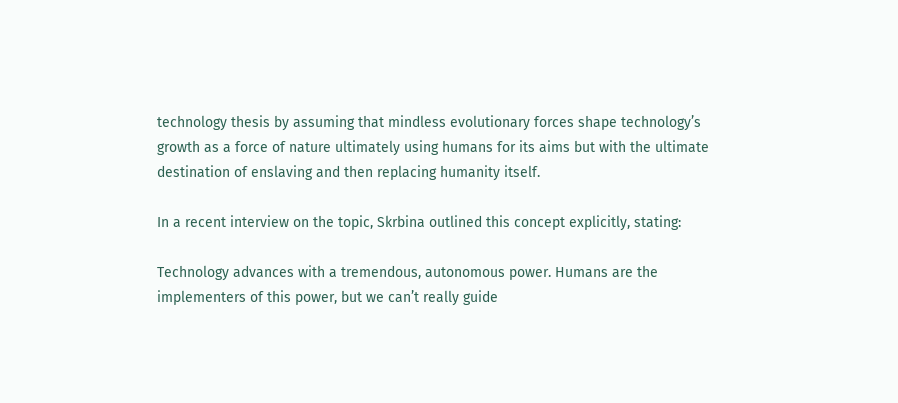technology thesis by assuming that mindless evolutionary forces shape technology’s growth as a force of nature ultimately using humans for its aims but with the ultimate destination of enslaving and then replacing humanity itself.

In a recent interview on the topic, Skrbina outlined this concept explicitly, stating:

Technology advances with a tremendous, autonomous power. Humans are the implementers of this power, but we can’t really guide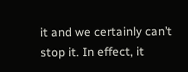it and we certainly can’t stop it. In effect, it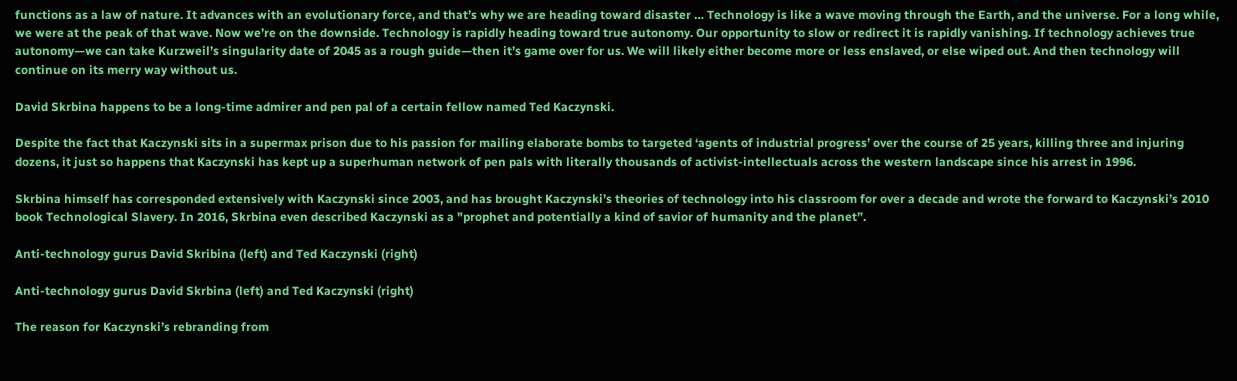functions as a law of nature. It advances with an evolutionary force, and that’s why we are heading toward disaster … Technology is like a wave moving through the Earth, and the universe. For a long while, we were at the peak of that wave. Now we’re on the downside. Technology is rapidly heading toward true autonomy. Our opportunity to slow or redirect it is rapidly vanishing. If technology achieves true autonomy—we can take Kurzweil’s singularity date of 2045 as a rough guide—then it’s game over for us. We will likely either become more or less enslaved, or else wiped out. And then technology will continue on its merry way without us.

David Skrbina happens to be a long-time admirer and pen pal of a certain fellow named Ted Kaczynski.

Despite the fact that Kaczynski sits in a supermax prison due to his passion for mailing elaborate bombs to targeted ‘agents of industrial progress’ over the course of 25 years, killing three and injuring dozens, it just so happens that Kaczynski has kept up a superhuman network of pen pals with literally thousands of activist-intellectuals across the western landscape since his arrest in 1996.

Skrbina himself has corresponded extensively with Kaczynski since 2003, and has brought Kaczynski’s theories of technology into his classroom for over a decade and wrote the forward to Kaczynski’s 2010 book Technological Slavery. In 2016, Skrbina even described Kaczynski as a "prophet and potentially a kind of savior of humanity and the planet”.

Anti-technology gurus David Skribina (left) and Ted Kaczynski (right)

Anti-technology gurus David Skrbina (left) and Ted Kaczynski (right)

The reason for Kaczynski’s rebranding from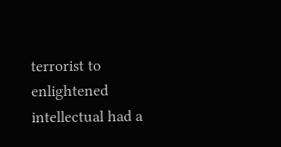terrorist to enlightened intellectual had a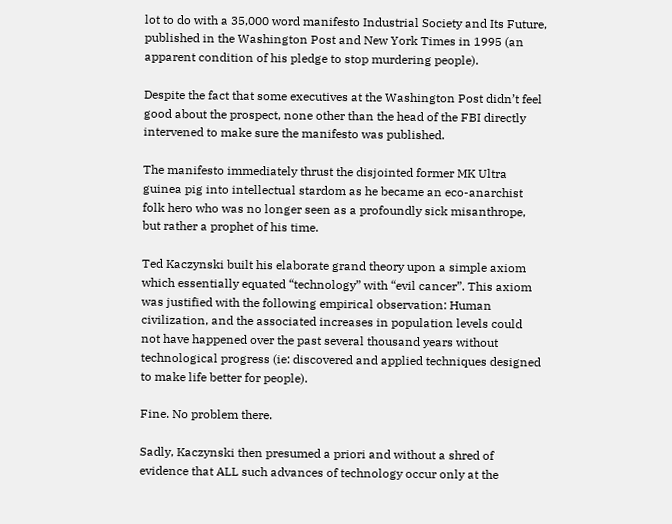lot to do with a 35,000 word manifesto Industrial Society and Its Future, published in the Washington Post and New York Times in 1995 (an apparent condition of his pledge to stop murdering people).

Despite the fact that some executives at the Washington Post didn’t feel good about the prospect, none other than the head of the FBI directly intervened to make sure the manifesto was published.

The manifesto immediately thrust the disjointed former MK Ultra guinea pig into intellectual stardom as he became an eco-anarchist folk hero who was no longer seen as a profoundly sick misanthrope, but rather a prophet of his time.

Ted Kaczynski built his elaborate grand theory upon a simple axiom which essentially equated “technology” with “evil cancer”. This axiom was justified with the following empirical observation: Human civilization, and the associated increases in population levels could not have happened over the past several thousand years without technological progress (ie: discovered and applied techniques designed to make life better for people).

Fine. No problem there.

Sadly, Kaczynski then presumed a priori and without a shred of evidence that ALL such advances of technology occur only at the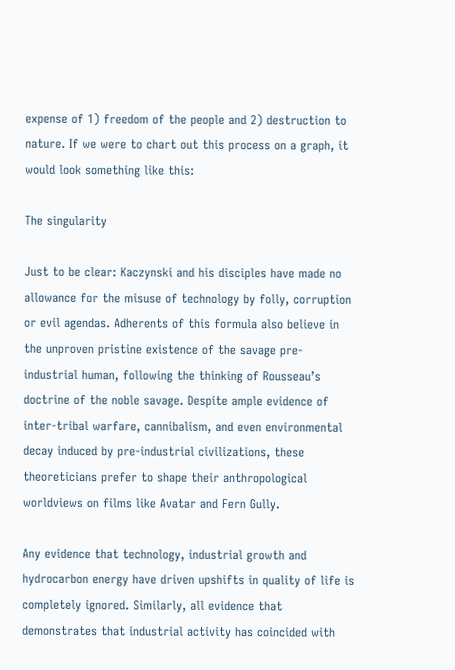expense of 1) freedom of the people and 2) destruction to nature. If we were to chart out this process on a graph, it would look something like this:

The singularity

Just to be clear: Kaczynski and his disciples have made no allowance for the misuse of technology by folly, corruption or evil agendas. Adherents of this formula also believe in the unproven pristine existence of the savage pre-industrial human, following the thinking of Rousseau’s doctrine of the noble savage. Despite ample evidence of inter-tribal warfare, cannibalism, and even environmental decay induced by pre-industrial civilizations, these theoreticians prefer to shape their anthropological worldviews on films like Avatar and Fern Gully.

Any evidence that technology, industrial growth and hydrocarbon energy have driven upshifts in quality of life is completely ignored. Similarly, all evidence that demonstrates that industrial activity has coincided with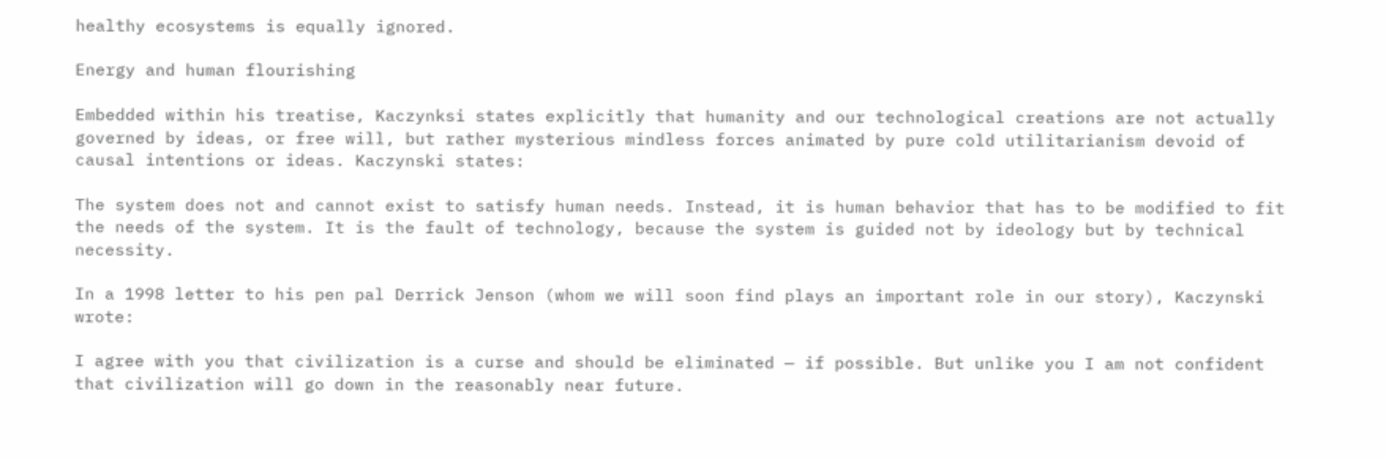healthy ecosystems is equally ignored.

Energy and human flourishing

Embedded within his treatise, Kaczynksi states explicitly that humanity and our technological creations are not actually governed by ideas, or free will, but rather mysterious mindless forces animated by pure cold utilitarianism devoid of causal intentions or ideas. Kaczynski states:

The system does not and cannot exist to satisfy human needs. Instead, it is human behavior that has to be modified to fit the needs of the system. It is the fault of technology, because the system is guided not by ideology but by technical necessity.

In a 1998 letter to his pen pal Derrick Jenson (whom we will soon find plays an important role in our story), Kaczynski wrote:

I agree with you that civilization is a curse and should be eliminated — if possible. But unlike you I am not confident that civilization will go down in the reasonably near future.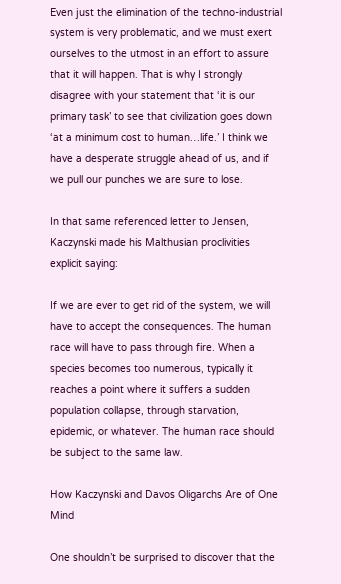Even just the elimination of the techno-industrial system is very problematic, and we must exert ourselves to the utmost in an effort to assure that it will happen. That is why I strongly disagree with your statement that ‘it is our primary task’ to see that civilization goes down ‘at a minimum cost to human…life.’ I think we have a desperate struggle ahead of us, and if we pull our punches we are sure to lose.

In that same referenced letter to Jensen, Kaczynski made his Malthusian proclivities explicit saying:

If we are ever to get rid of the system, we will have to accept the consequences. The human race will have to pass through fire. When a species becomes too numerous, typically it reaches a point where it suffers a sudden population collapse, through starvation, epidemic, or whatever. The human race should be subject to the same law.

How Kaczynski and Davos Oligarchs Are of One Mind

One shouldn’t be surprised to discover that the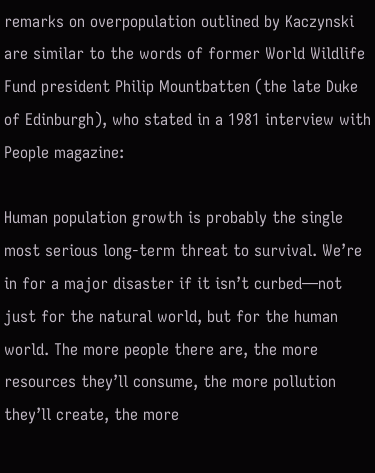remarks on overpopulation outlined by Kaczynski are similar to the words of former World Wildlife Fund president Philip Mountbatten (the late Duke of Edinburgh), who stated in a 1981 interview with People magazine:

Human population growth is probably the single most serious long-term threat to survival. We’re in for a major disaster if it isn’t curbed—not just for the natural world, but for the human world. The more people there are, the more resources they’ll consume, the more pollution they’ll create, the more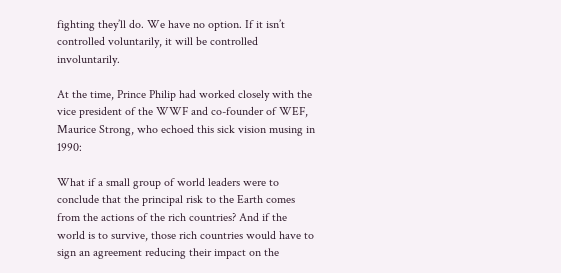fighting they’ll do. We have no option. If it isn’t controlled voluntarily, it will be controlled involuntarily.

At the time, Prince Philip had worked closely with the vice president of the WWF and co-founder of WEF, Maurice Strong, who echoed this sick vision musing in 1990:

What if a small group of world leaders were to conclude that the principal risk to the Earth comes from the actions of the rich countries? And if the world is to survive, those rich countries would have to sign an agreement reducing their impact on the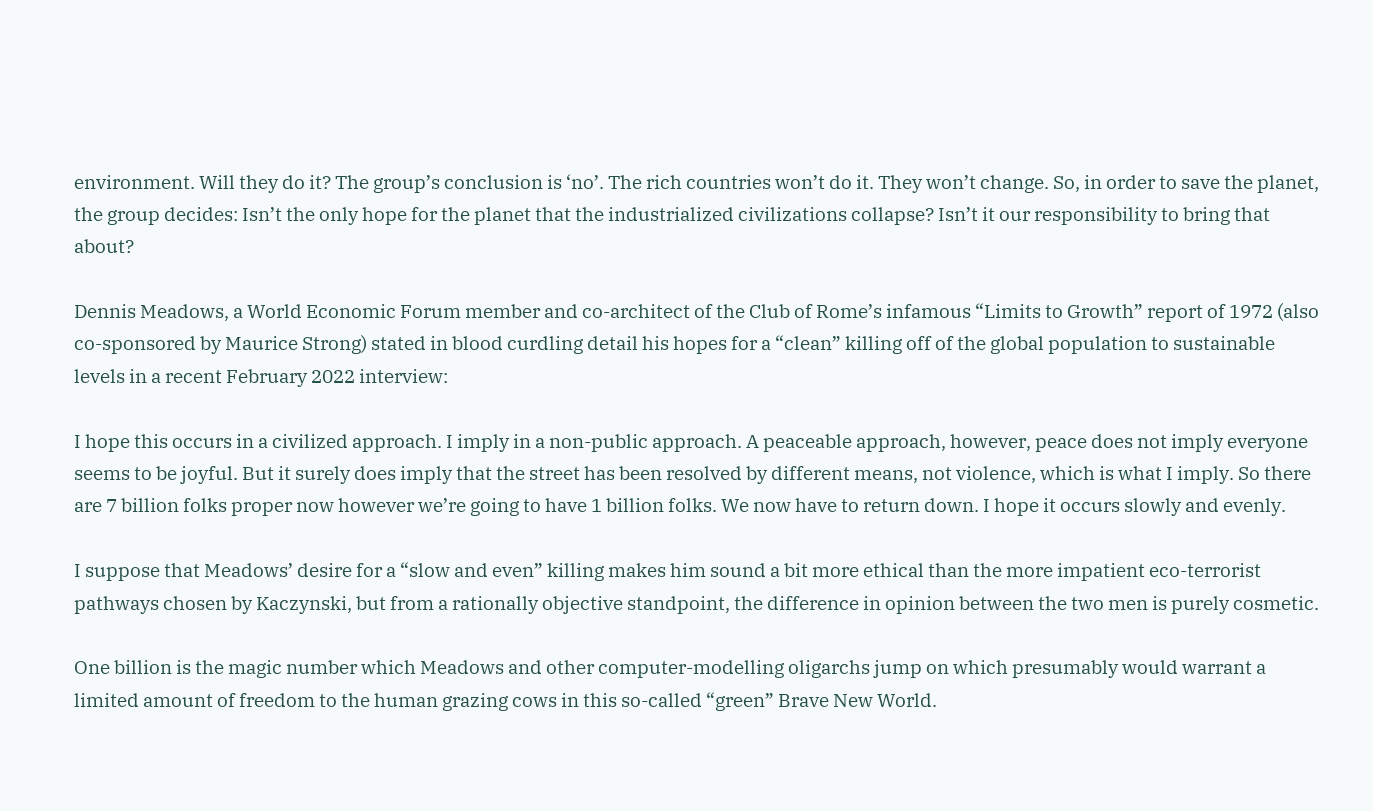environment. Will they do it? The group’s conclusion is ‘no’. The rich countries won’t do it. They won’t change. So, in order to save the planet, the group decides: Isn’t the only hope for the planet that the industrialized civilizations collapse? Isn’t it our responsibility to bring that about?

Dennis Meadows, a World Economic Forum member and co-architect of the Club of Rome’s infamous “Limits to Growth” report of 1972 (also co-sponsored by Maurice Strong) stated in blood curdling detail his hopes for a “clean” killing off of the global population to sustainable levels in a recent February 2022 interview:

I hope this occurs in a civilized approach. I imply in a non-public approach. A peaceable approach, however, peace does not imply everyone seems to be joyful. But it surely does imply that the street has been resolved by different means, not violence, which is what I imply. So there are 7 billion folks proper now however we’re going to have 1 billion folks. We now have to return down. I hope it occurs slowly and evenly.

I suppose that Meadows’ desire for a “slow and even” killing makes him sound a bit more ethical than the more impatient eco-terrorist pathways chosen by Kaczynski, but from a rationally objective standpoint, the difference in opinion between the two men is purely cosmetic.

One billion is the magic number which Meadows and other computer-modelling oligarchs jump on which presumably would warrant a limited amount of freedom to the human grazing cows in this so-called “green” Brave New World.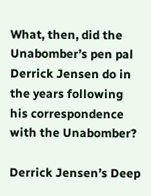What, then, did the Unabomber’s pen pal Derrick Jensen do in the years following his correspondence with the Unabomber?

Derrick Jensen’s Deep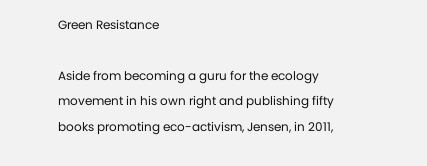Green Resistance

Aside from becoming a guru for the ecology movement in his own right and publishing fifty books promoting eco-activism, Jensen, in 2011,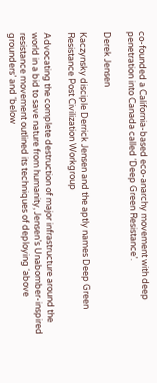co-founded a California-based eco-anarchy movement with deep penetration into Canada called ‘Deep Green Resistance’.

Derek Jensen

Kaczynsky disciple Derrick Jensen and the aptly names Deep Green Resistance Post Civilization Workgroup

Advocating the complete destruction of major infrastructure around the world in a bid to save nature from humanity, Jensen’s Unabomber-inspired resistance movement outlined its techniques of deploying ‘above grounders’ and ‘below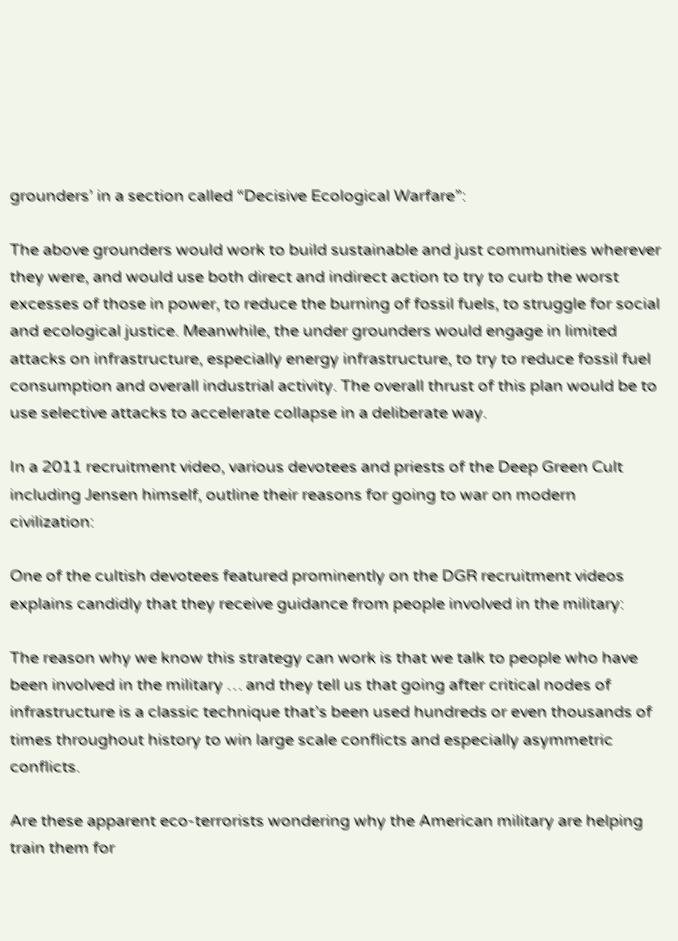grounders’ in a section called “Decisive Ecological Warfare”:

The above grounders would work to build sustainable and just communities wherever they were, and would use both direct and indirect action to try to curb the worst excesses of those in power, to reduce the burning of fossil fuels, to struggle for social and ecological justice. Meanwhile, the under grounders would engage in limited attacks on infrastructure, especially energy infrastructure, to try to reduce fossil fuel consumption and overall industrial activity. The overall thrust of this plan would be to use selective attacks to accelerate collapse in a deliberate way.

In a 2011 recruitment video, various devotees and priests of the Deep Green Cult including Jensen himself, outline their reasons for going to war on modern civilization:

One of the cultish devotees featured prominently on the DGR recruitment videos explains candidly that they receive guidance from people involved in the military:

The reason why we know this strategy can work is that we talk to people who have been involved in the military … and they tell us that going after critical nodes of infrastructure is a classic technique that’s been used hundreds or even thousands of times throughout history to win large scale conflicts and especially asymmetric conflicts.

Are these apparent eco-terrorists wondering why the American military are helping train them for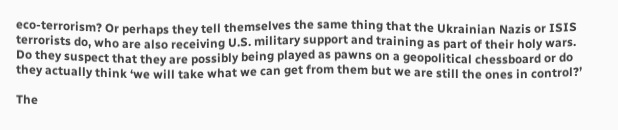eco-terrorism? Or perhaps they tell themselves the same thing that the Ukrainian Nazis or ISIS terrorists do, who are also receiving U.S. military support and training as part of their holy wars. Do they suspect that they are possibly being played as pawns on a geopolitical chessboard or do they actually think ‘we will take what we can get from them but we are still the ones in control?’

The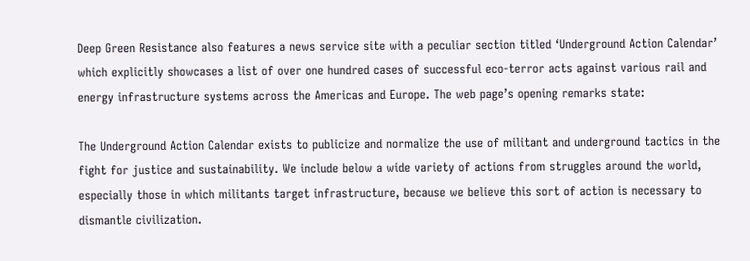Deep Green Resistance also features a news service site with a peculiar section titled ‘Underground Action Calendar’ which explicitly showcases a list of over one hundred cases of successful eco-terror acts against various rail and energy infrastructure systems across the Americas and Europe. The web page’s opening remarks state:

The Underground Action Calendar exists to publicize and normalize the use of militant and underground tactics in the fight for justice and sustainability. We include below a wide variety of actions from struggles around the world, especially those in which militants target infrastructure, because we believe this sort of action is necessary to dismantle civilization.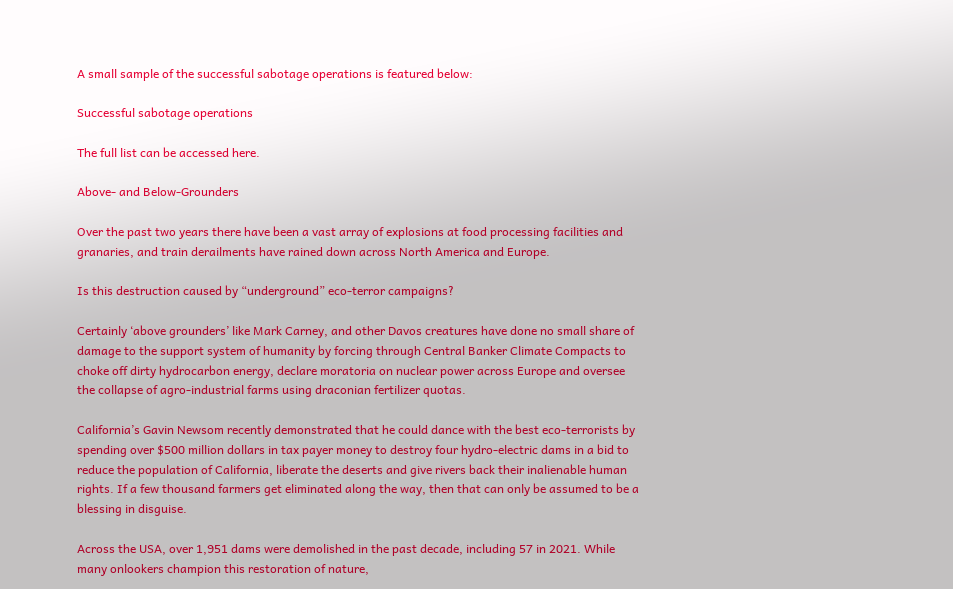A small sample of the successful sabotage operations is featured below:

Successful sabotage operations

The full list can be accessed here.

Above- and Below-Grounders

Over the past two years there have been a vast array of explosions at food processing facilities and granaries, and train derailments have rained down across North America and Europe.

Is this destruction caused by “underground” eco-terror campaigns?

Certainly ‘above grounders’ like Mark Carney, and other Davos creatures have done no small share of damage to the support system of humanity by forcing through Central Banker Climate Compacts to choke off dirty hydrocarbon energy, declare moratoria on nuclear power across Europe and oversee the collapse of agro-industrial farms using draconian fertilizer quotas.

California’s Gavin Newsom recently demonstrated that he could dance with the best eco-terrorists by spending over $500 million dollars in tax payer money to destroy four hydro-electric dams in a bid to reduce the population of California, liberate the deserts and give rivers back their inalienable human rights. If a few thousand farmers get eliminated along the way, then that can only be assumed to be a blessing in disguise.

Across the USA, over 1,951 dams were demolished in the past decade, including 57 in 2021. While many onlookers champion this restoration of nature,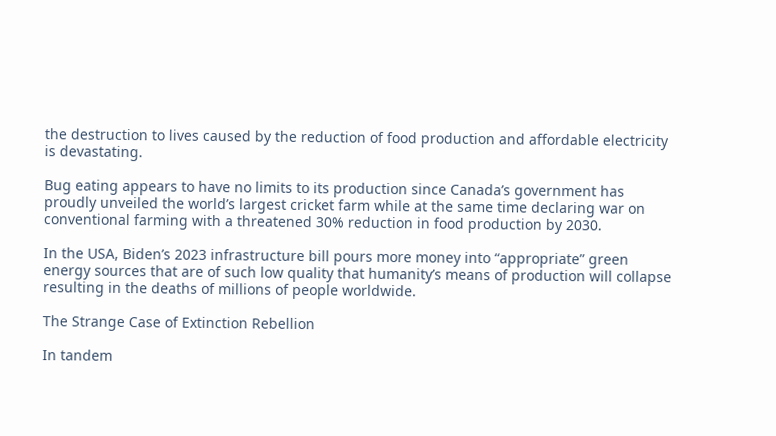the destruction to lives caused by the reduction of food production and affordable electricity is devastating.

Bug eating appears to have no limits to its production since Canada’s government has proudly unveiled the world’s largest cricket farm while at the same time declaring war on conventional farming with a threatened 30% reduction in food production by 2030.

In the USA, Biden’s 2023 infrastructure bill pours more money into “appropriate” green energy sources that are of such low quality that humanity’s means of production will collapse resulting in the deaths of millions of people worldwide.

The Strange Case of Extinction Rebellion

In tandem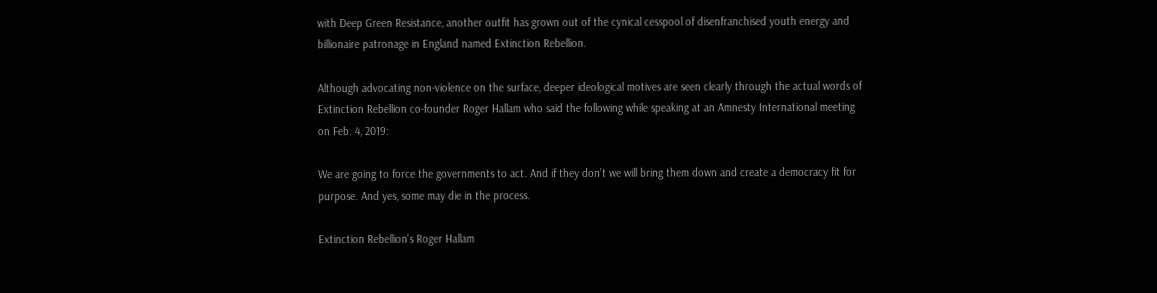with Deep Green Resistance, another outfit has grown out of the cynical cesspool of disenfranchised youth energy and billionaire patronage in England named Extinction Rebellion.

Although advocating non-violence on the surface, deeper ideological motives are seen clearly through the actual words of Extinction Rebellion co-founder Roger Hallam who said the following while speaking at an Amnesty International meeting on Feb. 4, 2019:

We are going to force the governments to act. And if they don’t we will bring them down and create a democracy fit for purpose. And yes, some may die in the process.

Extinction Rebellion's Roger Hallam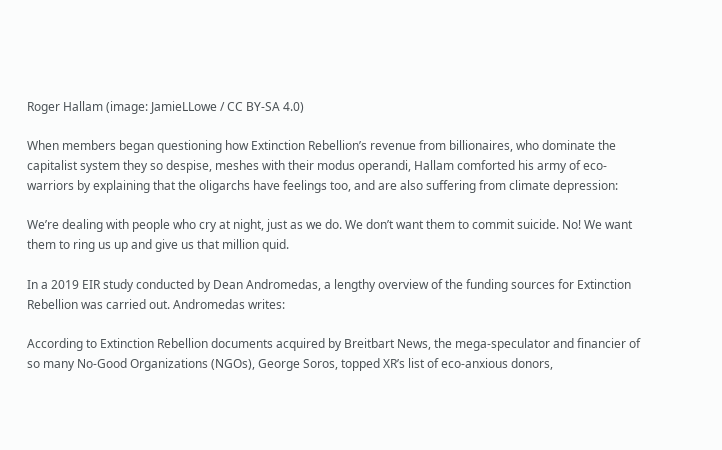Roger Hallam (image: JamieLLowe / CC BY-SA 4.0)

When members began questioning how Extinction Rebellion’s revenue from billionaires, who dominate the capitalist system they so despise, meshes with their modus operandi, Hallam comforted his army of eco-warriors by explaining that the oligarchs have feelings too, and are also suffering from climate depression:

We’re dealing with people who cry at night, just as we do. We don’t want them to commit suicide. No! We want them to ring us up and give us that million quid.

In a 2019 EIR study conducted by Dean Andromedas, a lengthy overview of the funding sources for Extinction Rebellion was carried out. Andromedas writes:

According to Extinction Rebellion documents acquired by Breitbart News, the mega-speculator and financier of so many No-Good Organizations (NGOs), George Soros, topped XR’s list of eco-anxious donors,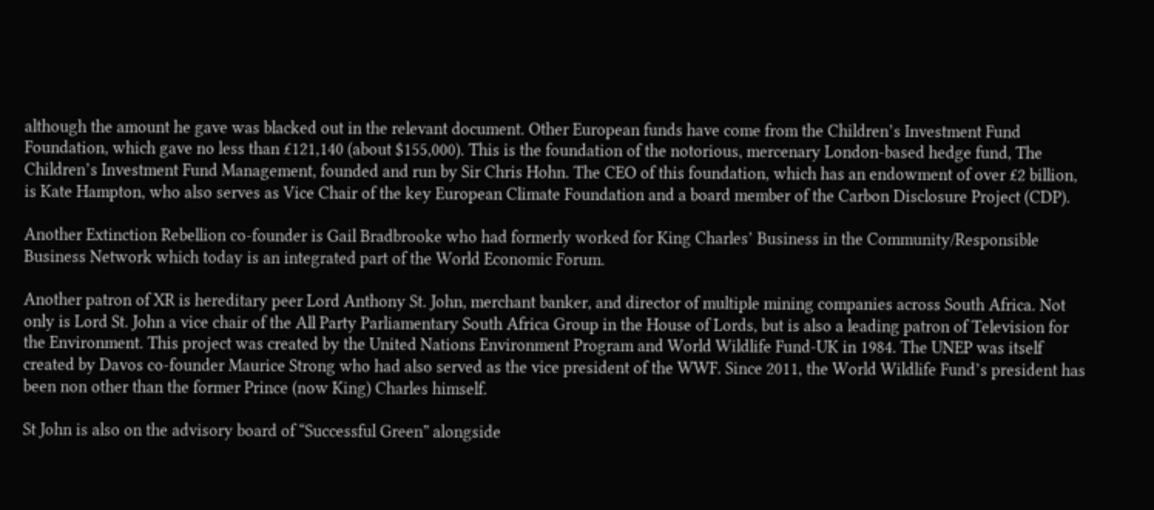although the amount he gave was blacked out in the relevant document. Other European funds have come from the Children’s Investment Fund Foundation, which gave no less than £121,140 (about $155,000). This is the foundation of the notorious, mercenary London-based hedge fund, The Children’s Investment Fund Management, founded and run by Sir Chris Hohn. The CEO of this foundation, which has an endowment of over £2 billion, is Kate Hampton, who also serves as Vice Chair of the key European Climate Foundation and a board member of the Carbon Disclosure Project (CDP).

Another Extinction Rebellion co-founder is Gail Bradbrooke who had formerly worked for King Charles’ Business in the Community/Responsible Business Network which today is an integrated part of the World Economic Forum.

Another patron of XR is hereditary peer Lord Anthony St. John, merchant banker, and director of multiple mining companies across South Africa. Not only is Lord St. John a vice chair of the All Party Parliamentary South Africa Group in the House of Lords, but is also a leading patron of Television for the Environment. This project was created by the United Nations Environment Program and World Wildlife Fund-UK in 1984. The UNEP was itself created by Davos co-founder Maurice Strong who had also served as the vice president of the WWF. Since 2011, the World Wildlife Fund’s president has been non other than the former Prince (now King) Charles himself.

St John is also on the advisory board of “Successful Green” alongside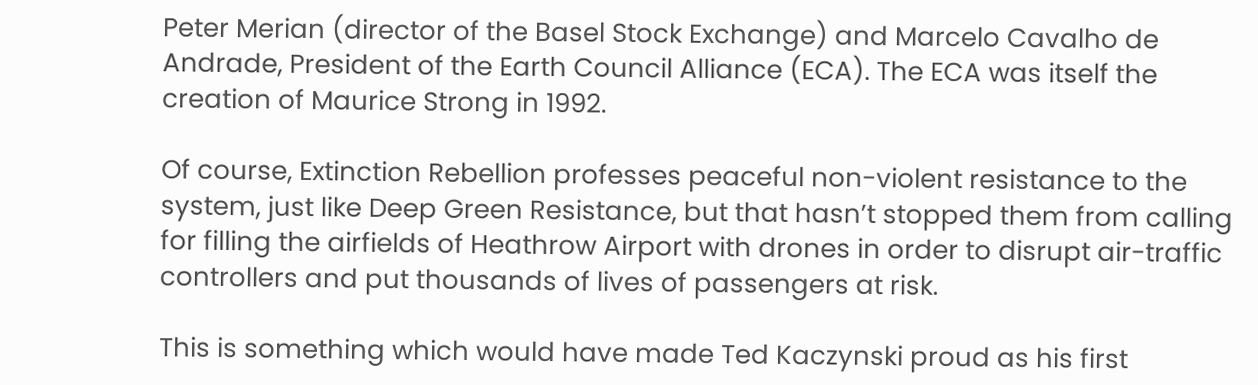Peter Merian (director of the Basel Stock Exchange) and Marcelo Cavalho de Andrade, President of the Earth Council Alliance (ECA). The ECA was itself the creation of Maurice Strong in 1992.

Of course, Extinction Rebellion professes peaceful non-violent resistance to the system, just like Deep Green Resistance, but that hasn’t stopped them from calling for filling the airfields of Heathrow Airport with drones in order to disrupt air-traffic controllers and put thousands of lives of passengers at risk.

This is something which would have made Ted Kaczynski proud as his first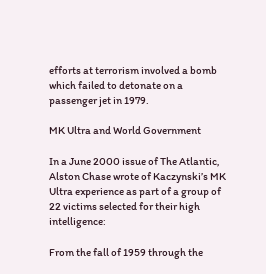efforts at terrorism involved a bomb which failed to detonate on a passenger jet in 1979.

MK Ultra and World Government

In a June 2000 issue of The Atlantic, Alston Chase wrote of Kaczynski’s MK Ultra experience as part of a group of 22 victims selected for their high intelligence:

From the fall of 1959 through the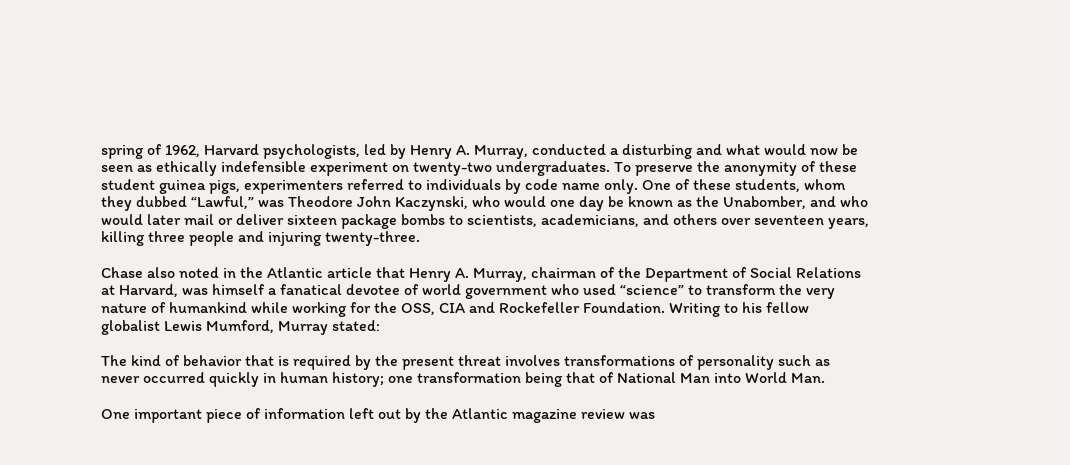spring of 1962, Harvard psychologists, led by Henry A. Murray, conducted a disturbing and what would now be seen as ethically indefensible experiment on twenty-two undergraduates. To preserve the anonymity of these student guinea pigs, experimenters referred to individuals by code name only. One of these students, whom they dubbed “Lawful,” was Theodore John Kaczynski, who would one day be known as the Unabomber, and who would later mail or deliver sixteen package bombs to scientists, academicians, and others over seventeen years, killing three people and injuring twenty-three.

Chase also noted in the Atlantic article that Henry A. Murray, chairman of the Department of Social Relations at Harvard, was himself a fanatical devotee of world government who used “science” to transform the very nature of humankind while working for the OSS, CIA and Rockefeller Foundation. Writing to his fellow globalist Lewis Mumford, Murray stated:

The kind of behavior that is required by the present threat involves transformations of personality such as never occurred quickly in human history; one transformation being that of National Man into World Man.

One important piece of information left out by the Atlantic magazine review was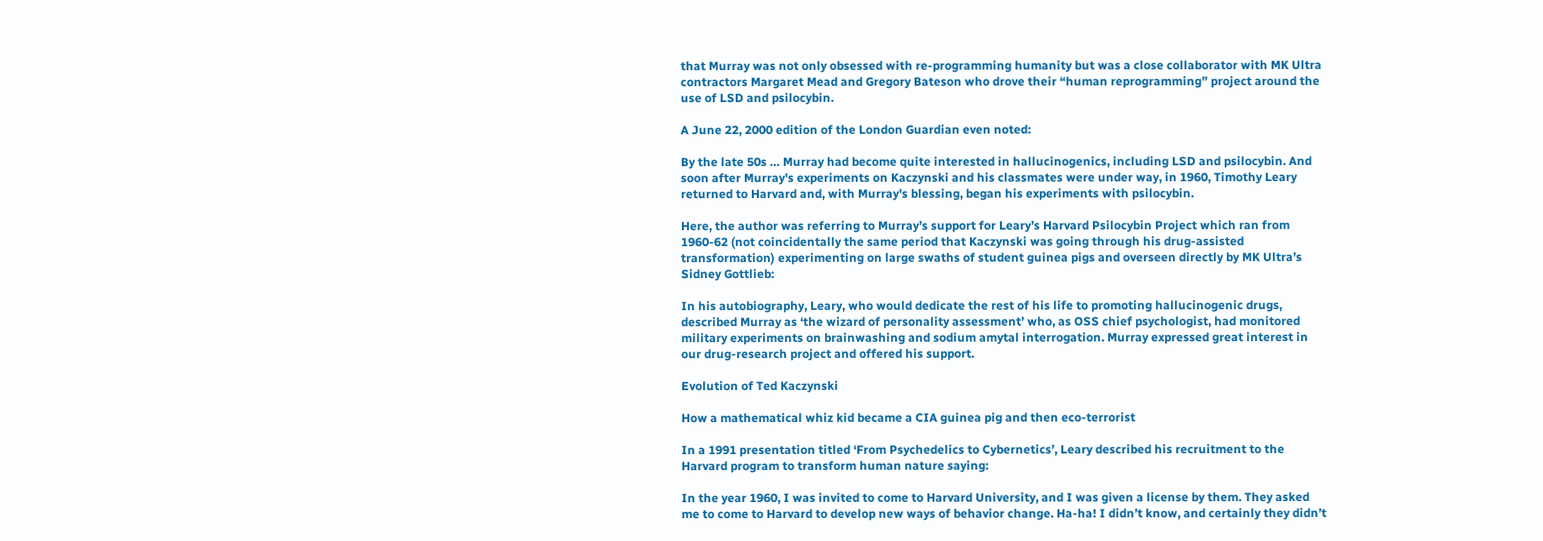that Murray was not only obsessed with re-programming humanity but was a close collaborator with MK Ultra contractors Margaret Mead and Gregory Bateson who drove their “human reprogramming” project around the use of LSD and psilocybin.

A June 22, 2000 edition of the London Guardian even noted:

By the late 50s … Murray had become quite interested in hallucinogenics, including LSD and psilocybin. And soon after Murray's experiments on Kaczynski and his classmates were under way, in 1960, Timothy Leary returned to Harvard and, with Murray's blessing, began his experiments with psilocybin.

Here, the author was referring to Murray’s support for Leary’s Harvard Psilocybin Project which ran from 1960-62 (not coincidentally the same period that Kaczynski was going through his drug-assisted transformation) experimenting on large swaths of student guinea pigs and overseen directly by MK Ultra’s Sidney Gottlieb:

In his autobiography, Leary, who would dedicate the rest of his life to promoting hallucinogenic drugs, described Murray as ‘the wizard of personality assessment’ who, as OSS chief psychologist, had monitored military experiments on brainwashing and sodium amytal interrogation. Murray expressed great interest in our drug-research project and offered his support.

Evolution of Ted Kaczynski

How a mathematical whiz kid became a CIA guinea pig and then eco-terrorist

In a 1991 presentation titled ‘From Psychedelics to Cybernetics’, Leary described his recruitment to the Harvard program to transform human nature saying:

In the year 1960, I was invited to come to Harvard University, and I was given a license by them. They asked me to come to Harvard to develop new ways of behavior change. Ha-ha! I didn’t know, and certainly they didn’t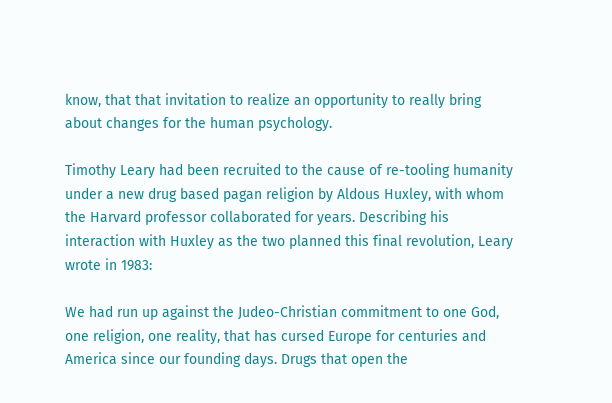know, that that invitation to realize an opportunity to really bring about changes for the human psychology.

Timothy Leary had been recruited to the cause of re-tooling humanity under a new drug based pagan religion by Aldous Huxley, with whom the Harvard professor collaborated for years. Describing his interaction with Huxley as the two planned this final revolution, Leary wrote in 1983:

We had run up against the Judeo-Christian commitment to one God, one religion, one reality, that has cursed Europe for centuries and America since our founding days. Drugs that open the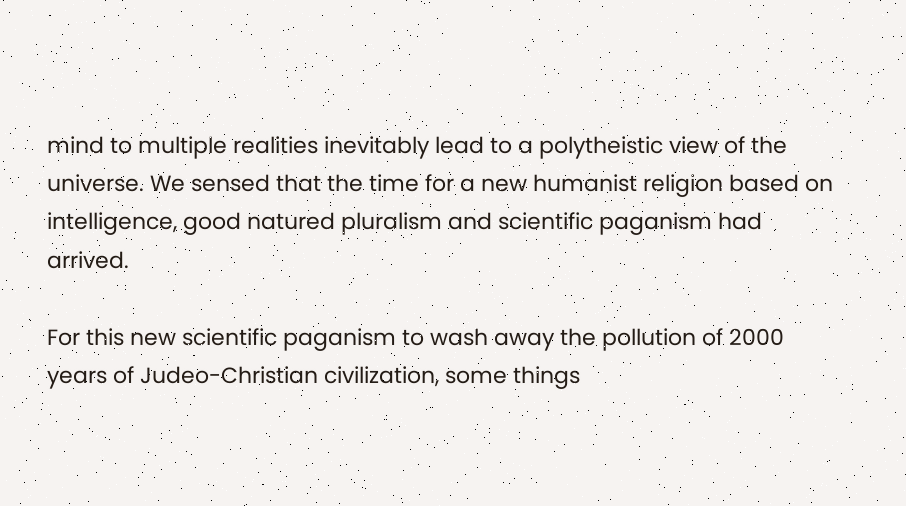mind to multiple realities inevitably lead to a polytheistic view of the universe. We sensed that the time for a new humanist religion based on intelligence, good natured pluralism and scientific paganism had arrived.

For this new scientific paganism to wash away the pollution of 2000 years of Judeo-Christian civilization, some things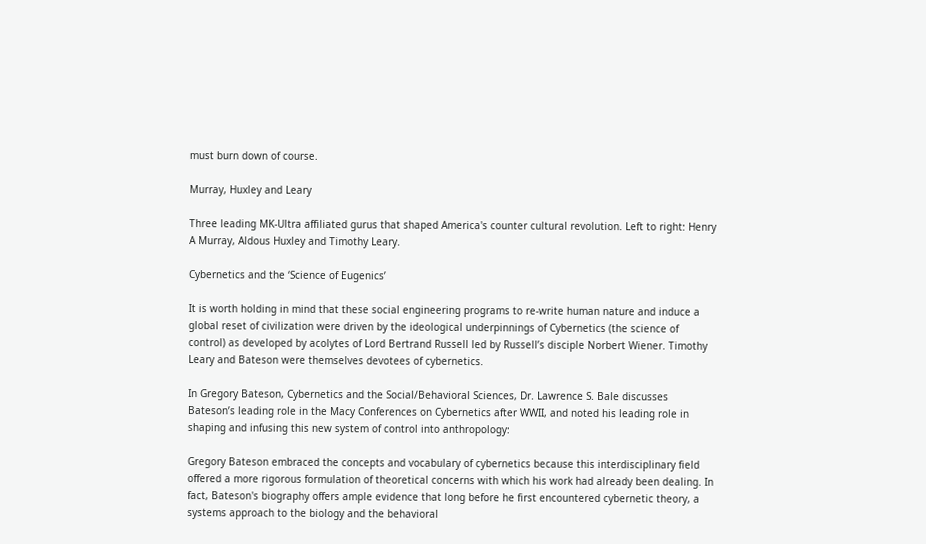must burn down of course.

Murray, Huxley and Leary

Three leading MK-Ultra affiliated gurus that shaped America's counter cultural revolution. Left to right: Henry A Murray, Aldous Huxley and Timothy Leary.

Cybernetics and the ‘Science of Eugenics’

It is worth holding in mind that these social engineering programs to re-write human nature and induce a global reset of civilization were driven by the ideological underpinnings of Cybernetics (the science of control) as developed by acolytes of Lord Bertrand Russell led by Russell’s disciple Norbert Wiener. Timothy Leary and Bateson were themselves devotees of cybernetics.

In Gregory Bateson, Cybernetics and the Social/Behavioral Sciences, Dr. Lawrence S. Bale discusses Bateson’s leading role in the Macy Conferences on Cybernetics after WWII, and noted his leading role in shaping and infusing this new system of control into anthropology:

Gregory Bateson embraced the concepts and vocabulary of cybernetics because this interdisciplinary field offered a more rigorous formulation of theoretical concerns with which his work had already been dealing. In fact, Bateson's biography offers ample evidence that long before he first encountered cybernetic theory, a systems approach to the biology and the behavioral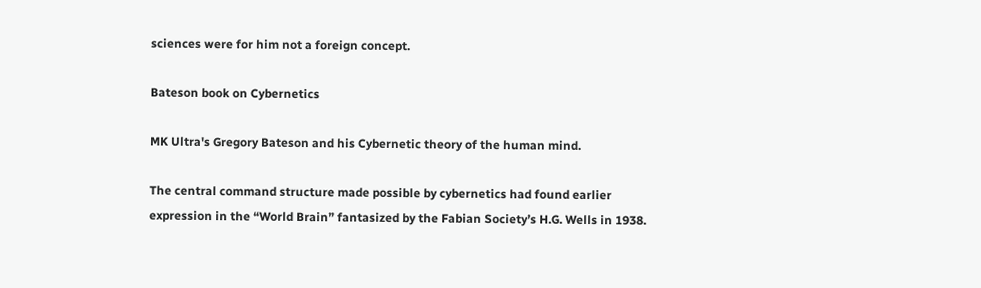sciences were for him not a foreign concept.

Bateson book on Cybernetics

MK Ultra's Gregory Bateson and his Cybernetic theory of the human mind.

The central command structure made possible by cybernetics had found earlier expression in the “World Brain” fantasized by the Fabian Society’s H.G. Wells in 1938.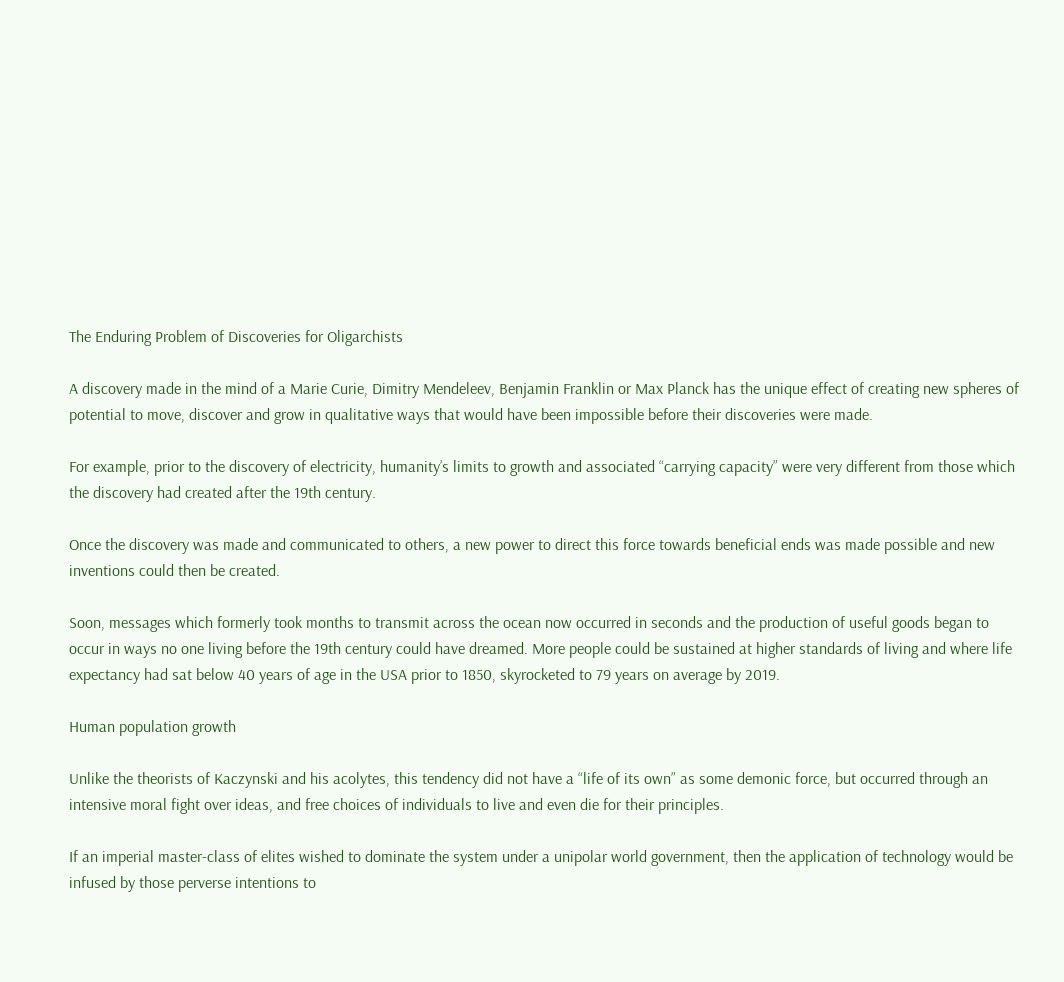The Enduring Problem of Discoveries for Oligarchists

A discovery made in the mind of a Marie Curie, Dimitry Mendeleev, Benjamin Franklin or Max Planck has the unique effect of creating new spheres of potential to move, discover and grow in qualitative ways that would have been impossible before their discoveries were made.

For example, prior to the discovery of electricity, humanity’s limits to growth and associated “carrying capacity” were very different from those which the discovery had created after the 19th century.

Once the discovery was made and communicated to others, a new power to direct this force towards beneficial ends was made possible and new inventions could then be created.

Soon, messages which formerly took months to transmit across the ocean now occurred in seconds and the production of useful goods began to occur in ways no one living before the 19th century could have dreamed. More people could be sustained at higher standards of living and where life expectancy had sat below 40 years of age in the USA prior to 1850, skyrocketed to 79 years on average by 2019.

Human population growth

Unlike the theorists of Kaczynski and his acolytes, this tendency did not have a “life of its own” as some demonic force, but occurred through an intensive moral fight over ideas, and free choices of individuals to live and even die for their principles.

If an imperial master-class of elites wished to dominate the system under a unipolar world government, then the application of technology would be infused by those perverse intentions to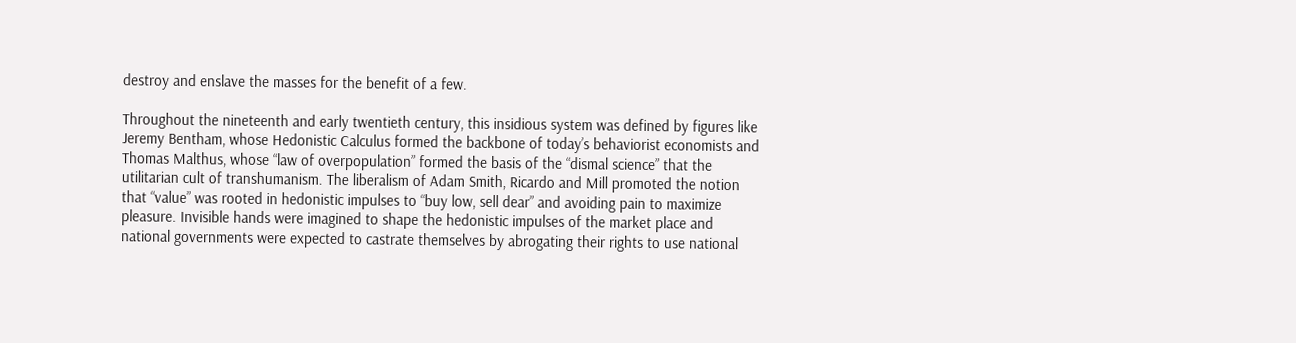destroy and enslave the masses for the benefit of a few.

Throughout the nineteenth and early twentieth century, this insidious system was defined by figures like Jeremy Bentham, whose Hedonistic Calculus formed the backbone of today’s behaviorist economists and Thomas Malthus, whose “law of overpopulation” formed the basis of the “dismal science” that the utilitarian cult of transhumanism. The liberalism of Adam Smith, Ricardo and Mill promoted the notion that “value” was rooted in hedonistic impulses to “buy low, sell dear” and avoiding pain to maximize pleasure. Invisible hands were imagined to shape the hedonistic impulses of the market place and national governments were expected to castrate themselves by abrogating their rights to use national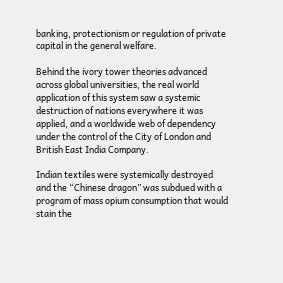banking, protectionism or regulation of private capital in the general welfare.

Behind the ivory tower theories advanced across global universities, the real world application of this system saw a systemic destruction of nations everywhere it was applied, and a worldwide web of dependency under the control of the City of London and British East India Company.

Indian textiles were systemically destroyed and the “Chinese dragon” was subdued with a program of mass opium consumption that would stain the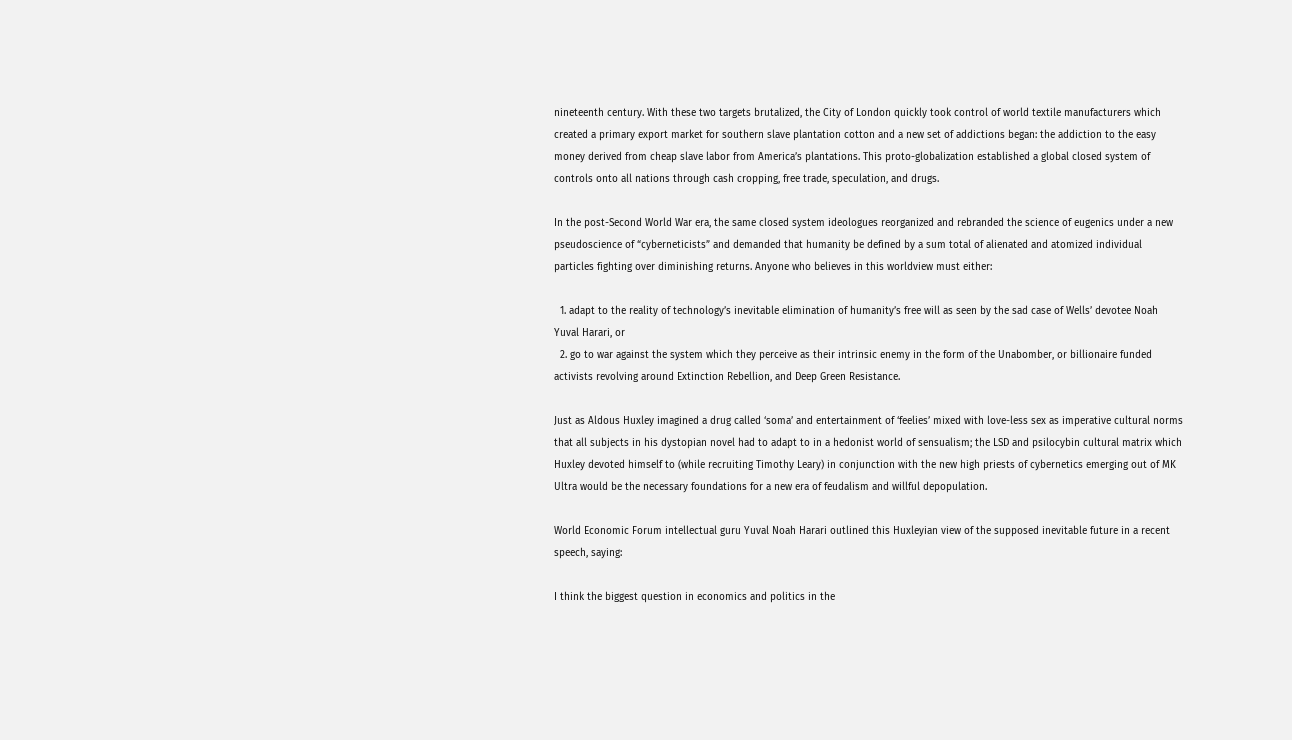nineteenth century. With these two targets brutalized, the City of London quickly took control of world textile manufacturers which created a primary export market for southern slave plantation cotton and a new set of addictions began: the addiction to the easy money derived from cheap slave labor from America’s plantations. This proto-globalization established a global closed system of controls onto all nations through cash cropping, free trade, speculation, and drugs.

In the post-Second World War era, the same closed system ideologues reorganized and rebranded the science of eugenics under a new pseudoscience of “cyberneticists” and demanded that humanity be defined by a sum total of alienated and atomized individual particles fighting over diminishing returns. Anyone who believes in this worldview must either:

  1. adapt to the reality of technology’s inevitable elimination of humanity’s free will as seen by the sad case of Wells’ devotee Noah Yuval Harari, or
  2. go to war against the system which they perceive as their intrinsic enemy in the form of the Unabomber, or billionaire funded activists revolving around Extinction Rebellion, and Deep Green Resistance.

Just as Aldous Huxley imagined a drug called ‘soma’ and entertainment of ‘feelies’ mixed with love-less sex as imperative cultural norms that all subjects in his dystopian novel had to adapt to in a hedonist world of sensualism; the LSD and psilocybin cultural matrix which Huxley devoted himself to (while recruiting Timothy Leary) in conjunction with the new high priests of cybernetics emerging out of MK Ultra would be the necessary foundations for a new era of feudalism and willful depopulation.

World Economic Forum intellectual guru Yuval Noah Harari outlined this Huxleyian view of the supposed inevitable future in a recent speech, saying:

I think the biggest question in economics and politics in the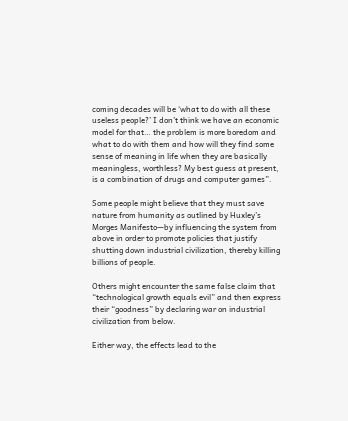coming decades will be ‘what to do with all these useless people?’ I don’t think we have an economic model for that… the problem is more boredom and what to do with them and how will they find some sense of meaning in life when they are basically meaningless, worthless? My best guess at present, is a combination of drugs and computer games”.

Some people might believe that they must save nature from humanity as outlined by Huxley’s Morges Manifesto—by influencing the system from above in order to promote policies that justify shutting down industrial civilization, thereby killing billions of people.

Others might encounter the same false claim that “technological growth equals evil” and then express their “goodness” by declaring war on industrial civilization from below.

Either way, the effects lead to the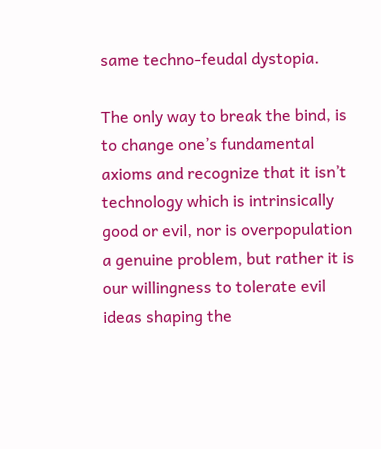same techno-feudal dystopia.

The only way to break the bind, is to change one’s fundamental axioms and recognize that it isn’t technology which is intrinsically good or evil, nor is overpopulation a genuine problem, but rather it is our willingness to tolerate evil ideas shaping the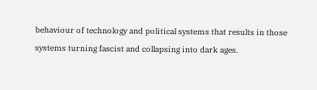behaviour of technology and political systems that results in those systems turning fascist and collapsing into dark ages.